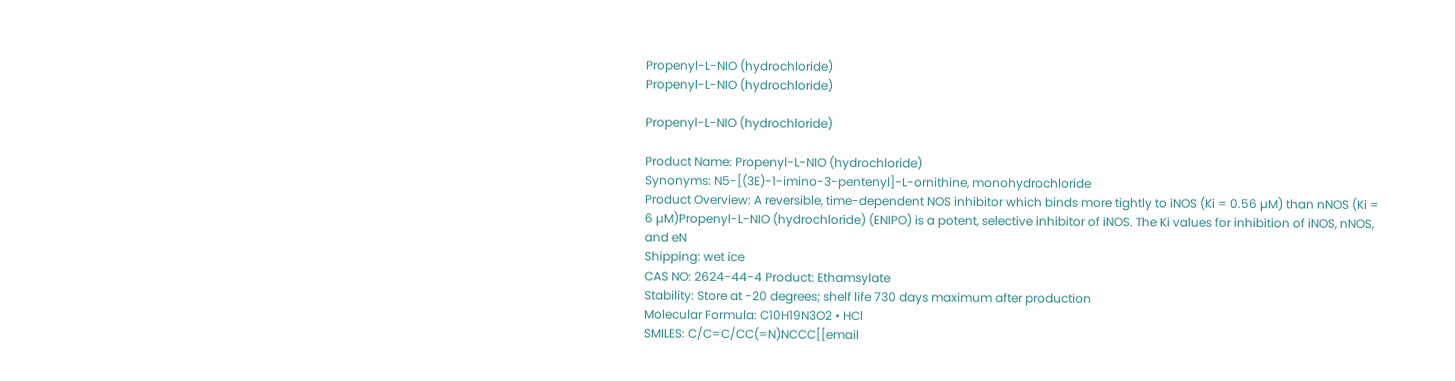Propenyl-L-NIO (hydrochloride)
Propenyl-L-NIO (hydrochloride)

Propenyl-L-NIO (hydrochloride)

Product Name: Propenyl-L-NIO (hydrochloride)
Synonyms: N5-[(3E)-1-imino-3-pentenyl]-L-ornithine, monohydrochloride
Product Overview: A reversible, time-dependent NOS inhibitor which binds more tightly to iNOS (Ki = 0.56 µM) than nNOS (Ki = 6 µM)Propenyl-L-NIO (hydrochloride) (ENIPO) is a potent, selective inhibitor of iNOS. The Ki values for inhibition of iNOS, nNOS, and eN
Shipping: wet ice
CAS NO: 2624-44-4 Product: Ethamsylate
Stability: Store at -20 degrees; shelf life 730 days maximum after production
Molecular Formula: C10H19N3O2 • HCl
SMILES: C/C=C/CC(=N)NCCC[[email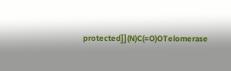protected]](N)C(=O)OTelomerase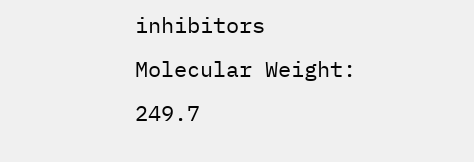inhibitors
Molecular Weight: 249.7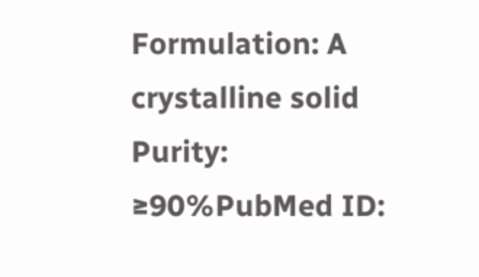Formulation: A crystalline solid
Purity: ≥90%PubMed ID: